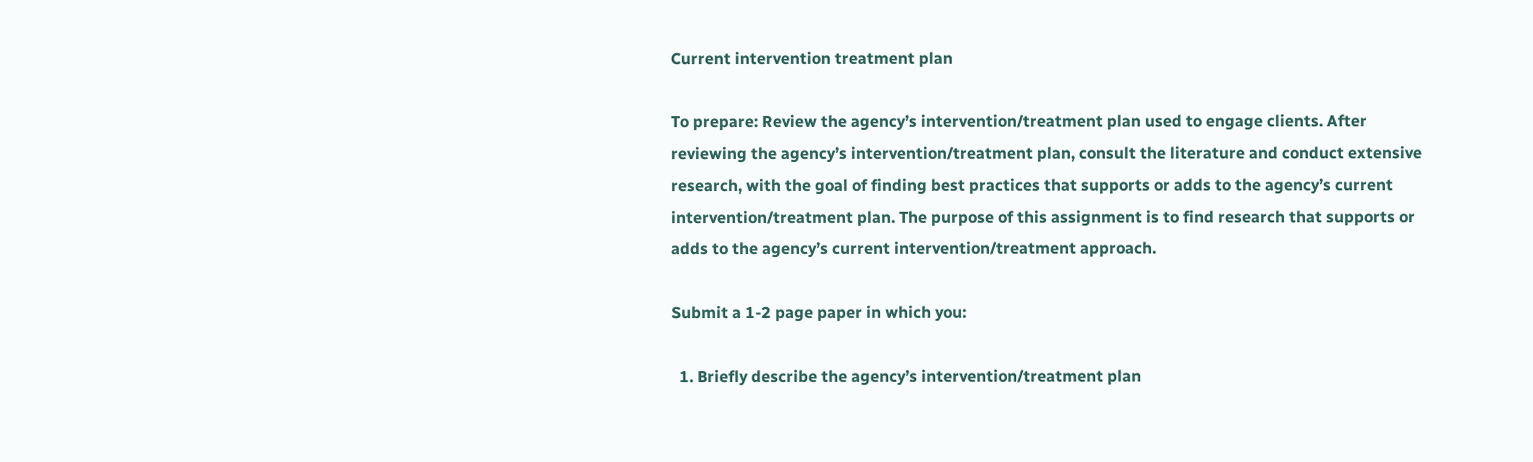Current intervention treatment plan

To prepare: Review the agency’s intervention/treatment plan used to engage clients. After reviewing the agency’s intervention/treatment plan, consult the literature and conduct extensive research, with the goal of finding best practices that supports or adds to the agency’s current intervention/treatment plan. The purpose of this assignment is to find research that supports or adds to the agency’s current intervention/treatment approach.

Submit a 1-2 page paper in which you:

  1. Briefly describe the agency’s intervention/treatment plan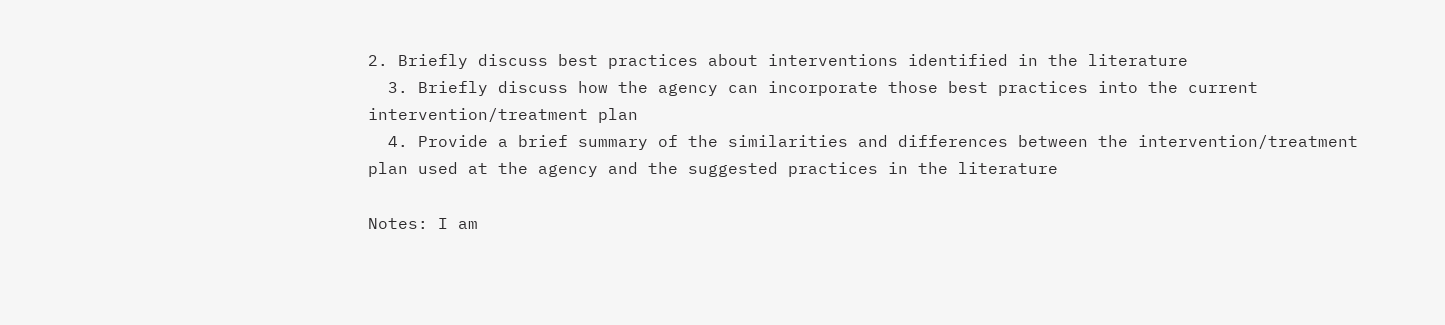2. Briefly discuss best practices about interventions identified in the literature
  3. Briefly discuss how the agency can incorporate those best practices into the current intervention/treatment plan
  4. Provide a brief summary of the similarities and differences between the intervention/treatment plan used at the agency and the suggested practices in the literature

Notes: I am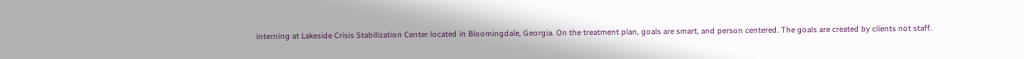interning at Lakeside Crisis Stabilization Center located in Bloomingdale, Georgia. On the treatment plan, goals are smart, and person centered. The goals are created by clients not staff.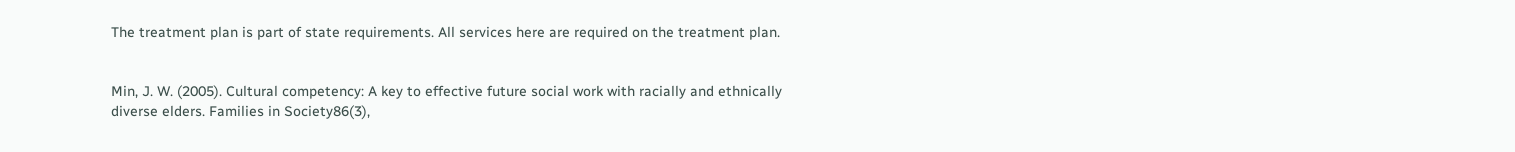The treatment plan is part of state requirements. All services here are required on the treatment plan.


Min, J. W. (2005). Cultural competency: A key to effective future social work with racially and ethnically diverse elders. Families in Society86(3),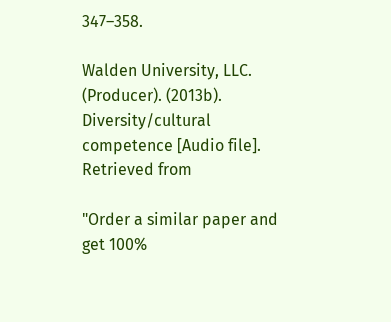347–358.

Walden University, LLC. (Producer). (2013b). Diversity/cultural competence [Audio file]. Retrieved from

"Order a similar paper and get 100%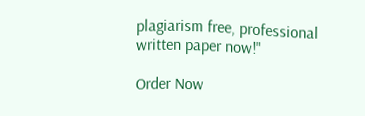plagiarism free, professional written paper now!"

Order Now